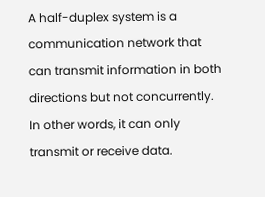A half-duplex system is a communication network that can transmit information in both directions but not concurrently. In other words, it can only transmit or receive data.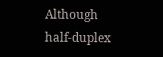Although half-duplex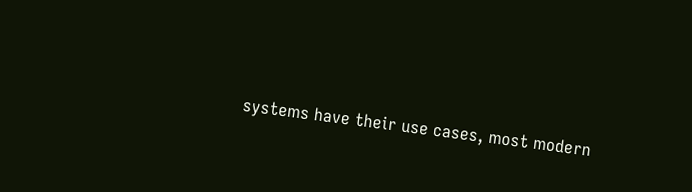systems have their use cases, most modern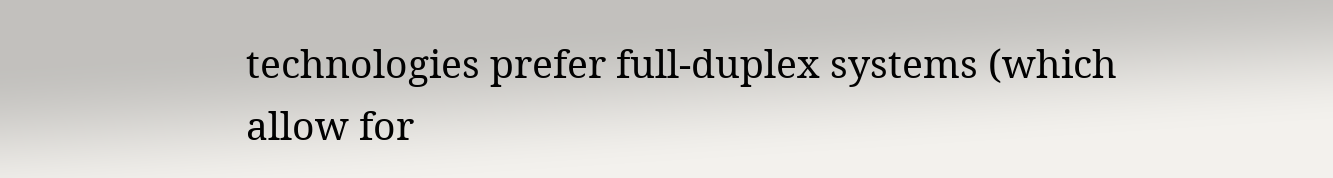technologies prefer full-duplex systems (which allow for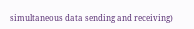simultaneous data sending and receiving)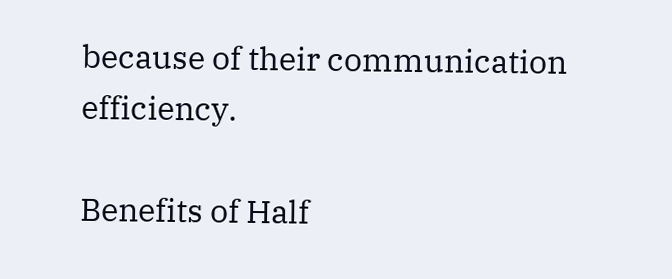because of their communication efficiency.

Benefits of Half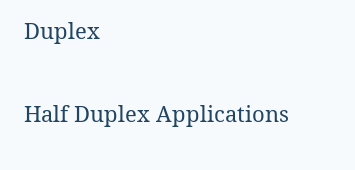Duplex

Half Duplex Applications